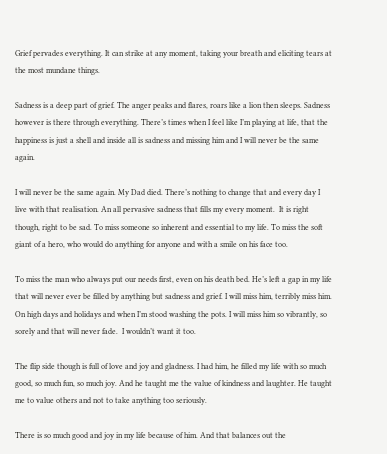Grief pervades everything. It can strike at any moment, taking your breath and eliciting tears at the most mundane things.

Sadness is a deep part of grief. The anger peaks and flares, roars like a lion then sleeps. Sadness however is there through everything. There’s times when I feel like I’m playing at life, that the happiness is just a shell and inside all is sadness and missing him and I will never be the same again.

I will never be the same again. My Dad died. There’s nothing to change that and every day I live with that realisation. An all pervasive sadness that fills my every moment.  It is right though, right to be sad. To miss someone so inherent and essential to my life. To miss the soft giant of a hero, who would do anything for anyone and with a smile on his face too.

To miss the man who always put our needs first, even on his death bed. He’s left a gap in my life that will never ever be filled by anything but sadness and grief. I will miss him, terribly miss him. On high days and holidays and when I’m stood washing the pots. I will miss him so vibrantly, so sorely and that will never fade.  I wouldn’t want it too.

The flip side though is full of love and joy and gladness. I had him, he filled my life with so much good, so much fun, so much joy. And he taught me the value of kindness and laughter. He taught me to value others and not to take anything too seriously.

There is so much good and joy in my life because of him. And that balances out the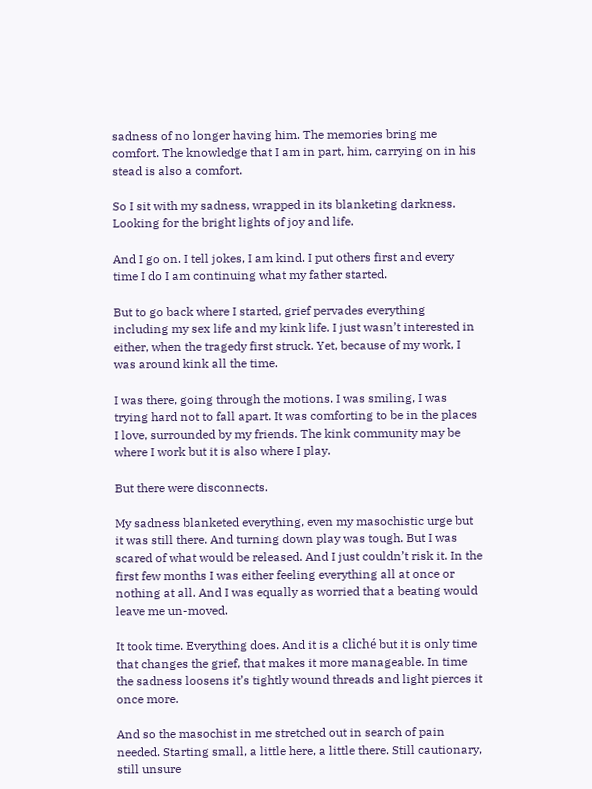sadness of no longer having him. The memories bring me comfort. The knowledge that I am in part, him, carrying on in his stead is also a comfort.

So I sit with my sadness, wrapped in its blanketing darkness. Looking for the bright lights of joy and life.

And I go on. I tell jokes, I am kind. I put others first and every time I do I am continuing what my father started.

But to go back where I started, grief pervades everything including my sex life and my kink life. I just wasn’t interested in either, when the tragedy first struck. Yet, because of my work, I was around kink all the time.

I was there, going through the motions. I was smiling, I was trying hard not to fall apart. It was comforting to be in the places I love, surrounded by my friends. The kink community may be where I work but it is also where I play.

But there were disconnects.

My sadness blanketed everything, even my masochistic urge but it was still there. And turning down play was tough. But I was scared of what would be released. And I just couldn’t risk it. In the first few months I was either feeling everything all at once or nothing at all. And I was equally as worried that a beating would leave me un-moved.

It took time. Everything does. And it is a cliché but it is only time that changes the grief, that makes it more manageable. In time the sadness loosens it’s tightly wound threads and light pierces it once more.

And so the masochist in me stretched out in search of pain needed. Starting small, a little here, a little there. Still cautionary, still unsure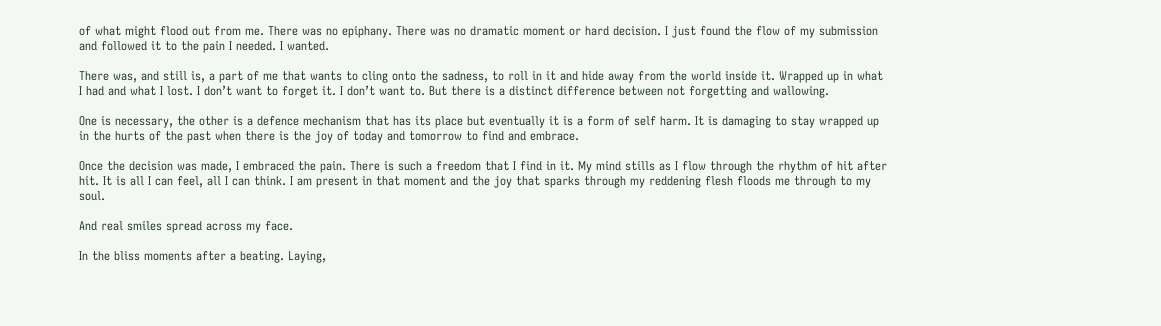of what might flood out from me. There was no epiphany. There was no dramatic moment or hard decision. I just found the flow of my submission and followed it to the pain I needed. I wanted.

There was, and still is, a part of me that wants to cling onto the sadness, to roll in it and hide away from the world inside it. Wrapped up in what I had and what I lost. I don’t want to forget it. I don’t want to. But there is a distinct difference between not forgetting and wallowing.

One is necessary, the other is a defence mechanism that has its place but eventually it is a form of self harm. It is damaging to stay wrapped up in the hurts of the past when there is the joy of today and tomorrow to find and embrace.

Once the decision was made, I embraced the pain. There is such a freedom that I find in it. My mind stills as I flow through the rhythm of hit after hit. It is all I can feel, all I can think. I am present in that moment and the joy that sparks through my reddening flesh floods me through to my soul.

And real smiles spread across my face.

In the bliss moments after a beating. Laying,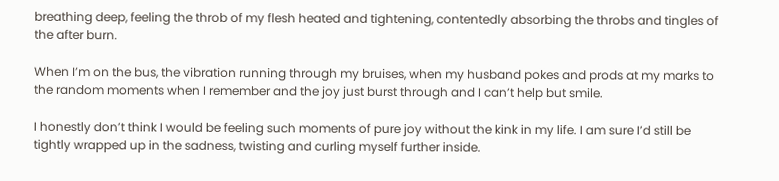breathing deep, feeling the throb of my flesh heated and tightening, contentedly absorbing the throbs and tingles of the after burn.

When I’m on the bus, the vibration running through my bruises, when my husband pokes and prods at my marks to the random moments when I remember and the joy just burst through and I can’t help but smile.

I honestly don’t think I would be feeling such moments of pure joy without the kink in my life. I am sure I’d still be tightly wrapped up in the sadness, twisting and curling myself further inside.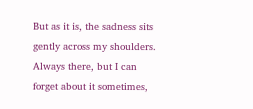But as it is, the sadness sits gently across my shoulders. Always there, but I can forget about it sometimes,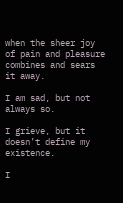when the sheer joy of pain and pleasure combines and sears it away.

I am sad, but not always so.

I grieve, but it doesn’t define my existence.

I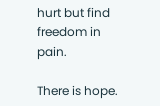hurt but find freedom in pain.

There is hope.